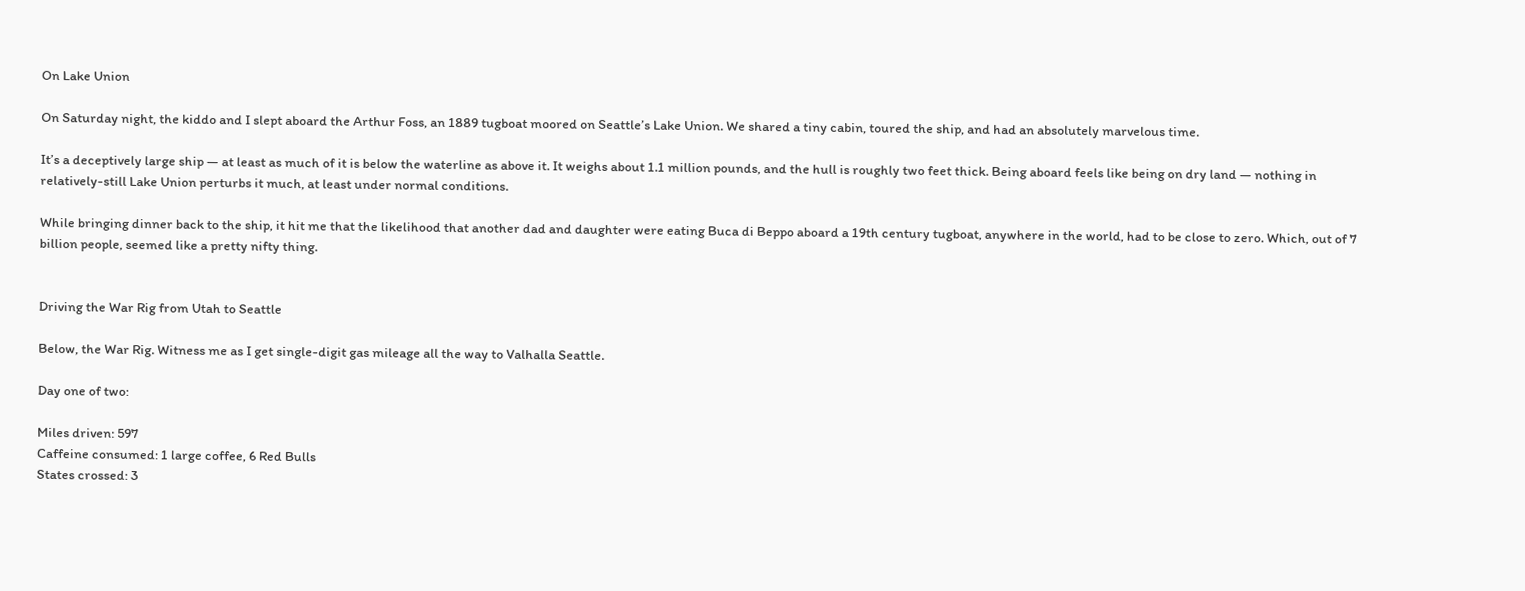On Lake Union

On Saturday night, the kiddo and I slept aboard the Arthur Foss, an 1889 tugboat moored on Seattle’s Lake Union. We shared a tiny cabin, toured the ship, and had an absolutely marvelous time.

It’s a deceptively large ship — at least as much of it is below the waterline as above it. It weighs about 1.1 million pounds, and the hull is roughly two feet thick. Being aboard feels like being on dry land — nothing in relatively-still Lake Union perturbs it much, at least under normal conditions.

While bringing dinner back to the ship, it hit me that the likelihood that another dad and daughter were eating Buca di Beppo aboard a 19th century tugboat, anywhere in the world, had to be close to zero. Which, out of 7 billion people, seemed like a pretty nifty thing.


Driving the War Rig from Utah to Seattle

Below, the War Rig. Witness me as I get single-digit gas mileage all the way to Valhalla Seattle.

Day one of two:

Miles driven: 597
Caffeine consumed: 1 large coffee, 6 Red Bulls
States crossed: 3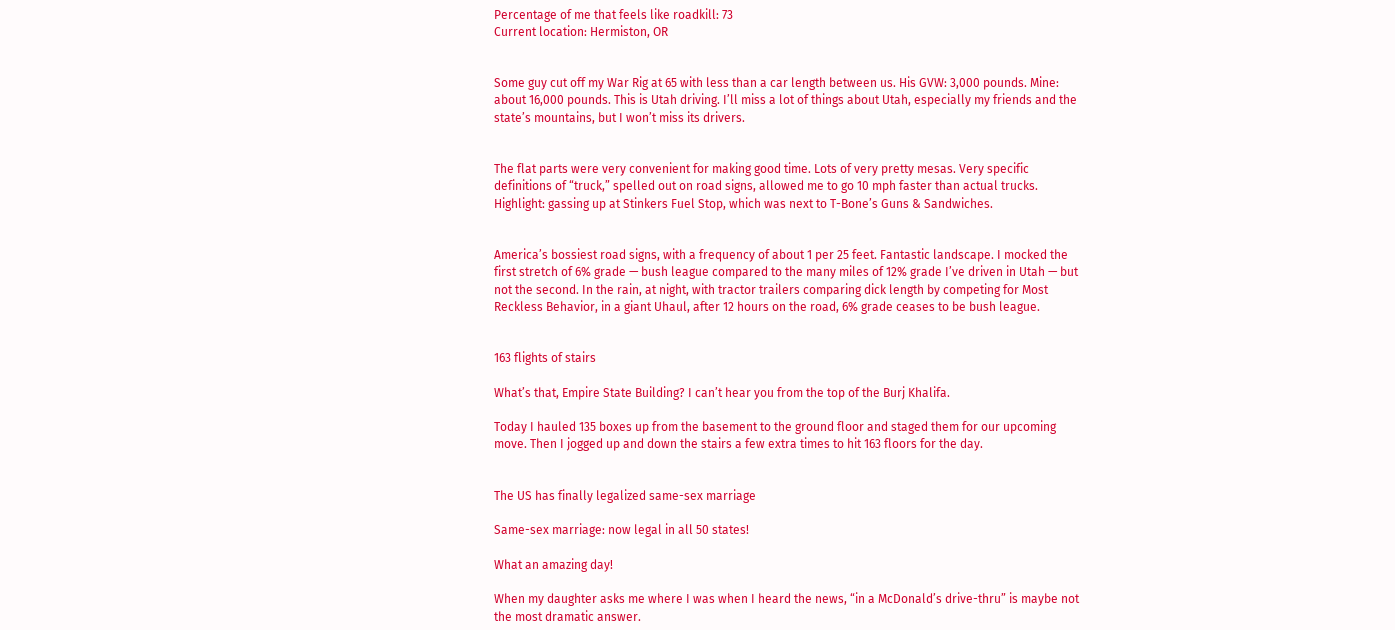Percentage of me that feels like roadkill: 73
Current location: Hermiston, OR


Some guy cut off my War Rig at 65 with less than a car length between us. His GVW: 3,000 pounds. Mine: about 16,000 pounds. This is Utah driving. I’ll miss a lot of things about Utah, especially my friends and the state’s mountains, but I won’t miss its drivers.


The flat parts were very convenient for making good time. Lots of very pretty mesas. Very specific definitions of “truck,” spelled out on road signs, allowed me to go 10 mph faster than actual trucks. Highlight: gassing up at Stinkers Fuel Stop, which was next to T-Bone’s Guns & Sandwiches.


America’s bossiest road signs, with a frequency of about 1 per 25 feet. Fantastic landscape. I mocked the first stretch of 6% grade — bush league compared to the many miles of 12% grade I’ve driven in Utah — but not the second. In the rain, at night, with tractor trailers comparing dick length by competing for Most Reckless Behavior, in a giant Uhaul, after 12 hours on the road, 6% grade ceases to be bush league.


163 flights of stairs

What’s that, Empire State Building? I can’t hear you from the top of the Burj Khalifa.

Today I hauled 135 boxes up from the basement to the ground floor and staged them for our upcoming move. Then I jogged up and down the stairs a few extra times to hit 163 floors for the day.


The US has finally legalized same-sex marriage

Same-sex marriage: now legal in all 50 states!

What an amazing day!

When my daughter asks me where I was when I heard the news, “in a McDonald’s drive-thru” is maybe not the most dramatic answer.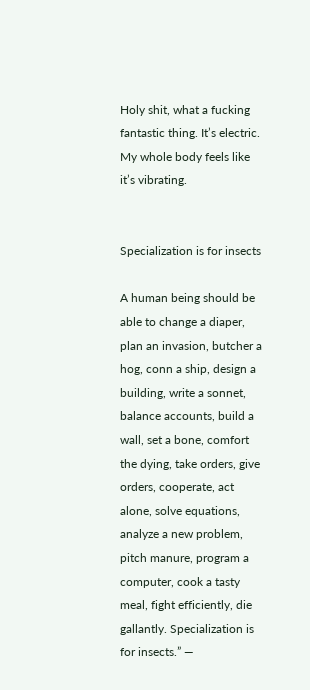Holy shit, what a fucking fantastic thing. It’s electric. My whole body feels like it’s vibrating.


Specialization is for insects

A human being should be able to change a diaper, plan an invasion, butcher a hog, conn a ship, design a building, write a sonnet, balance accounts, build a wall, set a bone, comfort the dying, take orders, give orders, cooperate, act alone, solve equations, analyze a new problem, pitch manure, program a computer, cook a tasty meal, fight efficiently, die gallantly. Specialization is for insects.” —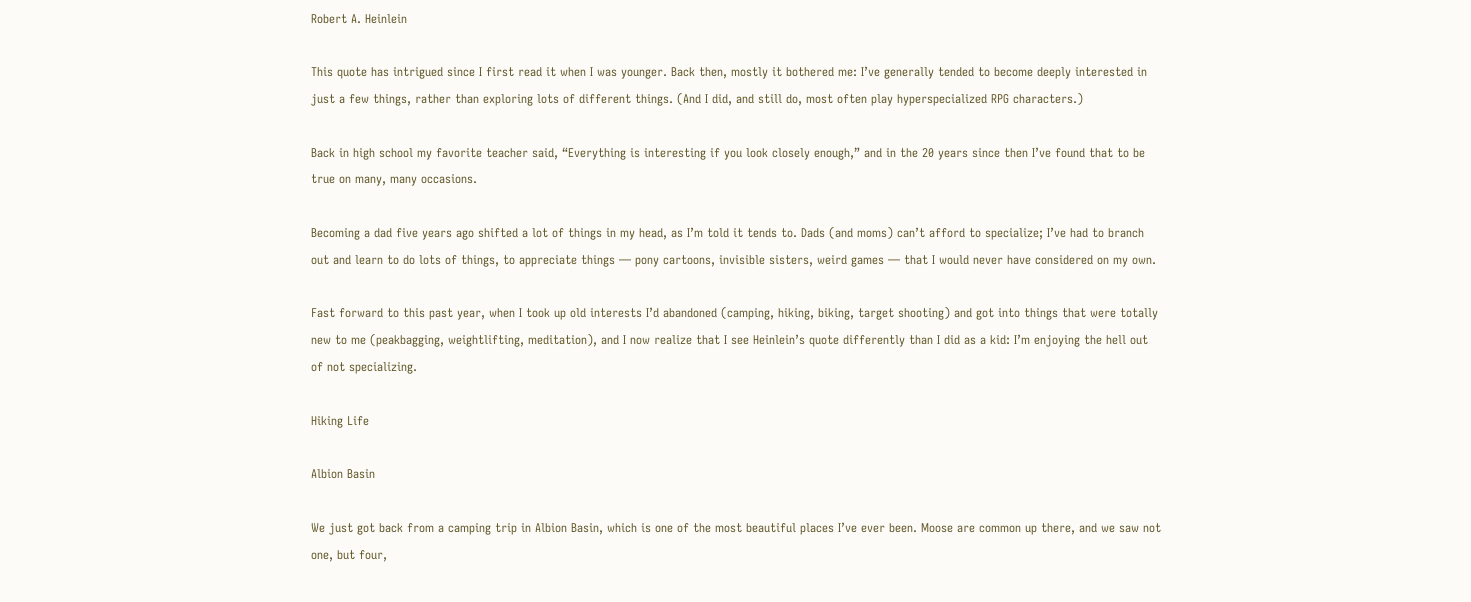Robert A. Heinlein

This quote has intrigued since I first read it when I was younger. Back then, mostly it bothered me: I’ve generally tended to become deeply interested in just a few things, rather than exploring lots of different things. (And I did, and still do, most often play hyperspecialized RPG characters.)

Back in high school my favorite teacher said, “Everything is interesting if you look closely enough,” and in the 20 years since then I’ve found that to be true on many, many occasions.

Becoming a dad five years ago shifted a lot of things in my head, as I’m told it tends to. Dads (and moms) can’t afford to specialize; I’ve had to branch out and learn to do lots of things, to appreciate things — pony cartoons, invisible sisters, weird games — that I would never have considered on my own.

Fast forward to this past year, when I took up old interests I’d abandoned (camping, hiking, biking, target shooting) and got into things that were totally new to me (peakbagging, weightlifting, meditation), and I now realize that I see Heinlein’s quote differently than I did as a kid: I’m enjoying the hell out of not specializing.

Hiking Life

Albion Basin

We just got back from a camping trip in Albion Basin, which is one of the most beautiful places I’ve ever been. Moose are common up there, and we saw not one, but four,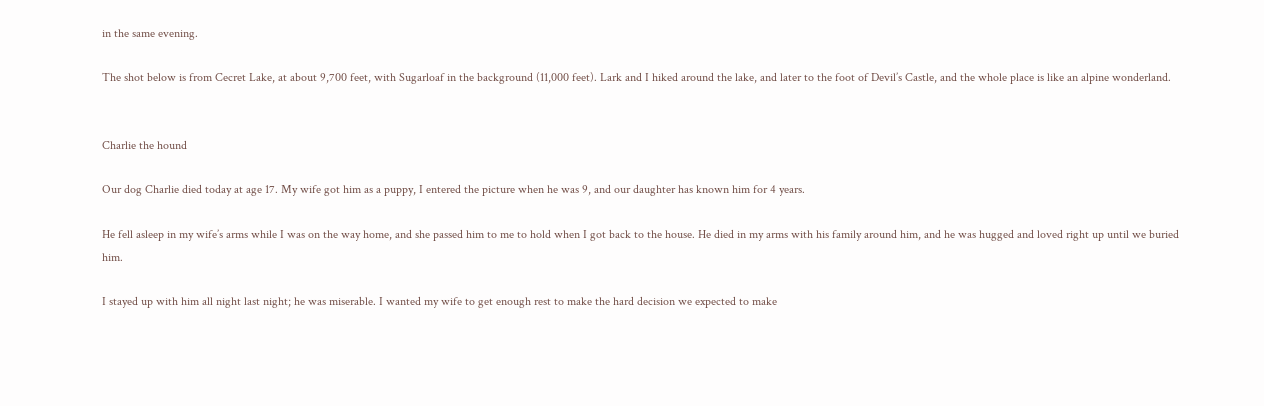in the same evening.

The shot below is from Cecret Lake, at about 9,700 feet, with Sugarloaf in the background (11,000 feet). Lark and I hiked around the lake, and later to the foot of Devil’s Castle, and the whole place is like an alpine wonderland.


Charlie the hound

Our dog Charlie died today at age 17. My wife got him as a puppy, I entered the picture when he was 9, and our daughter has known him for 4 years.

He fell asleep in my wife’s arms while I was on the way home, and she passed him to me to hold when I got back to the house. He died in my arms with his family around him, and he was hugged and loved right up until we buried him.

I stayed up with him all night last night; he was miserable. I wanted my wife to get enough rest to make the hard decision we expected to make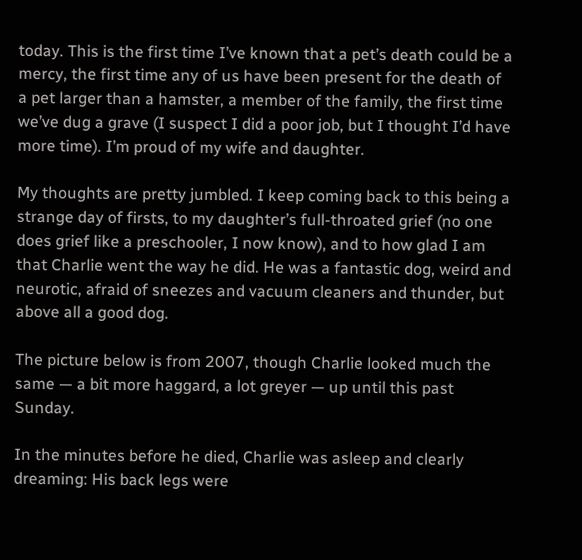today. This is the first time I’ve known that a pet’s death could be a mercy, the first time any of us have been present for the death of a pet larger than a hamster, a member of the family, the first time we’ve dug a grave (I suspect I did a poor job, but I thought I’d have more time). I’m proud of my wife and daughter.

My thoughts are pretty jumbled. I keep coming back to this being a strange day of firsts, to my daughter’s full-throated grief (no one does grief like a preschooler, I now know), and to how glad I am that Charlie went the way he did. He was a fantastic dog, weird and neurotic, afraid of sneezes and vacuum cleaners and thunder, but above all a good dog.

The picture below is from 2007, though Charlie looked much the same — a bit more haggard, a lot greyer — up until this past Sunday.

In the minutes before he died, Charlie was asleep and clearly dreaming: His back legs were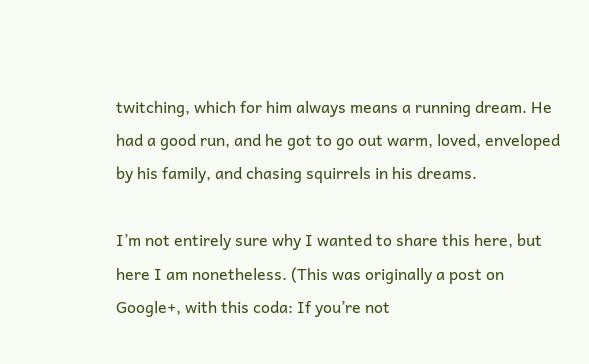twitching, which for him always means a running dream. He had a good run, and he got to go out warm, loved, enveloped by his family, and chasing squirrels in his dreams.

I’m not entirely sure why I wanted to share this here, but here I am nonetheless. (This was originally a post on Google+, with this coda: If you’re not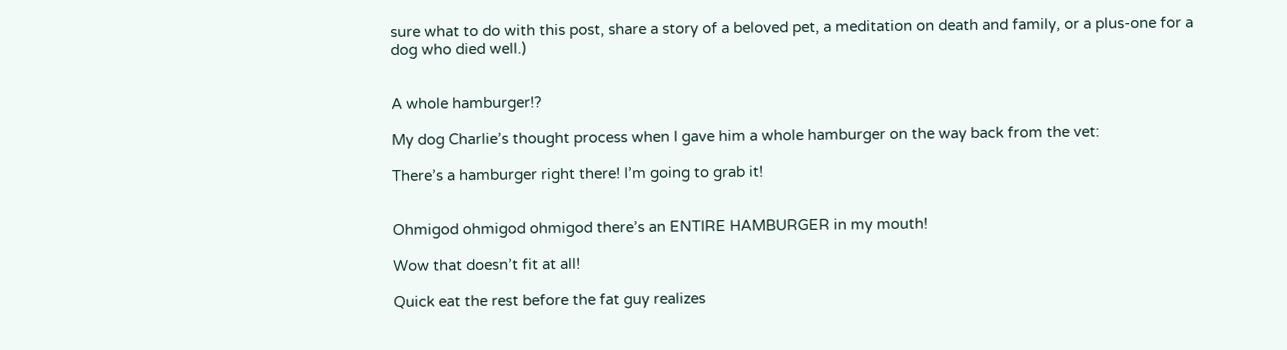sure what to do with this post, share a story of a beloved pet, a meditation on death and family, or a plus-one for a dog who died well.)


A whole hamburger!?

My dog Charlie’s thought process when I gave him a whole hamburger on the way back from the vet:

There’s a hamburger right there! I’m going to grab it!


Ohmigod ohmigod ohmigod there’s an ENTIRE HAMBURGER in my mouth!

Wow that doesn’t fit at all!

Quick eat the rest before the fat guy realizes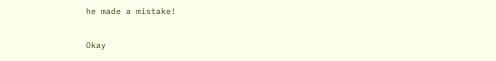he made a mistake!

Okay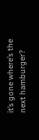it’s gone where’s the next hamburger?